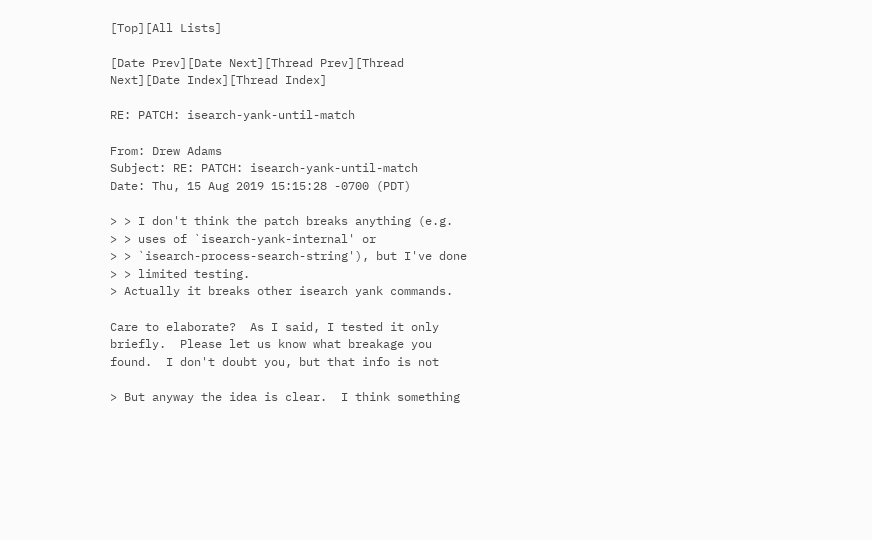[Top][All Lists]

[Date Prev][Date Next][Thread Prev][Thread Next][Date Index][Thread Index]

RE: PATCH: isearch-yank-until-match

From: Drew Adams
Subject: RE: PATCH: isearch-yank-until-match
Date: Thu, 15 Aug 2019 15:15:28 -0700 (PDT)

> > I don't think the patch breaks anything (e.g.
> > uses of `isearch-yank-internal' or
> > `isearch-process-search-string'), but I've done
> > limited testing.
> Actually it breaks other isearch yank commands.

Care to elaborate?  As I said, I tested it only
briefly.  Please let us know what breakage you
found.  I don't doubt you, but that info is not

> But anyway the idea is clear.  I think something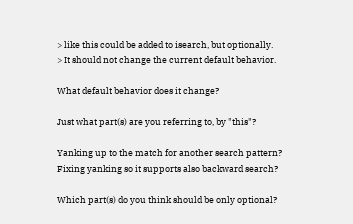> like this could be added to isearch, but optionally.
> It should not change the current default behavior.

What default behavior does it change?

Just what part(s) are you referring to, by "this"?

Yanking up to the match for another search pattern?
Fixing yanking so it supports also backward search?

Which part(s) do you think should be only optional?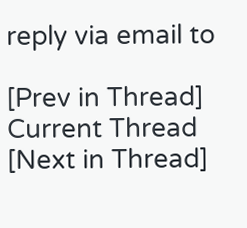reply via email to

[Prev in Thread] Current Thread [Next in Thread]